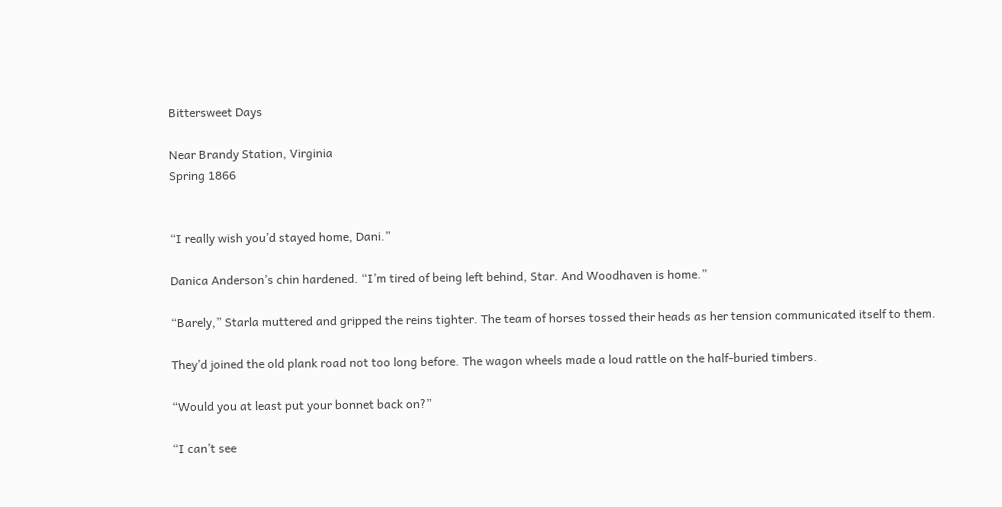Bittersweet Days

Near Brandy Station, Virginia
Spring 1866


“I really wish you’d stayed home, Dani.”

Danica Anderson’s chin hardened. “I’m tired of being left behind, Star. And Woodhaven is home.”

“Barely,” Starla muttered and gripped the reins tighter. The team of horses tossed their heads as her tension communicated itself to them.

They’d joined the old plank road not too long before. The wagon wheels made a loud rattle on the half‑buried timbers.

“Would you at least put your bonnet back on?”

“I can’t see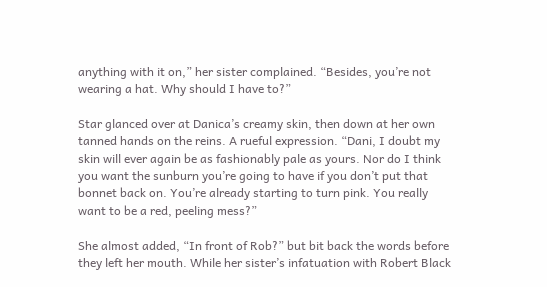anything with it on,” her sister complained. “Besides, you’re not wearing a hat. Why should I have to?”

Star glanced over at Danica’s creamy skin, then down at her own tanned hands on the reins. A rueful expression. “Dani, I doubt my skin will ever again be as fashionably pale as yours. Nor do I think you want the sunburn you’re going to have if you don’t put that bonnet back on. You’re already starting to turn pink. You really want to be a red, peeling mess?”

She almost added, “In front of Rob?” but bit back the words before they left her mouth. While her sister’s infatuation with Robert Black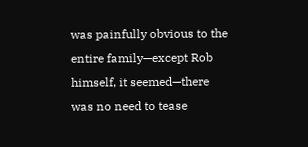was painfully obvious to the entire family—except Rob himself, it seemed—there was no need to tease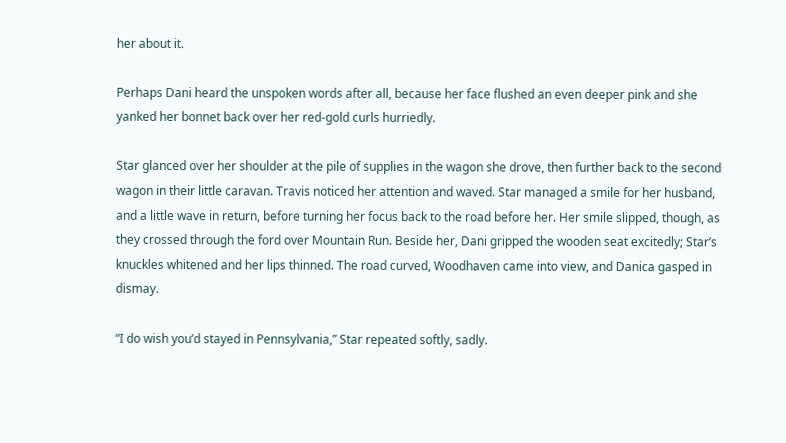her about it.

Perhaps Dani heard the unspoken words after all, because her face flushed an even deeper pink and she yanked her bonnet back over her red‑gold curls hurriedly.

Star glanced over her shoulder at the pile of supplies in the wagon she drove, then further back to the second wagon in their little caravan. Travis noticed her attention and waved. Star managed a smile for her husband, and a little wave in return, before turning her focus back to the road before her. Her smile slipped, though, as they crossed through the ford over Mountain Run. Beside her, Dani gripped the wooden seat excitedly; Star’s knuckles whitened and her lips thinned. The road curved, Woodhaven came into view, and Danica gasped in dismay.

“I do wish you’d stayed in Pennsylvania,” Star repeated softly, sadly.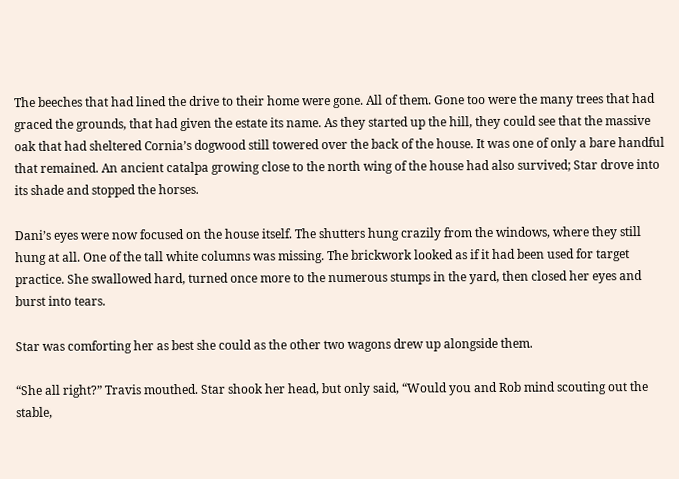The beeches that had lined the drive to their home were gone. All of them. Gone too were the many trees that had graced the grounds, that had given the estate its name. As they started up the hill, they could see that the massive oak that had sheltered Cornia’s dogwood still towered over the back of the house. It was one of only a bare handful that remained. An ancient catalpa growing close to the north wing of the house had also survived; Star drove into its shade and stopped the horses.

Dani’s eyes were now focused on the house itself. The shutters hung crazily from the windows, where they still hung at all. One of the tall white columns was missing. The brickwork looked as if it had been used for target practice. She swallowed hard, turned once more to the numerous stumps in the yard, then closed her eyes and burst into tears.

Star was comforting her as best she could as the other two wagons drew up alongside them.

“She all right?” Travis mouthed. Star shook her head, but only said, “Would you and Rob mind scouting out the stable,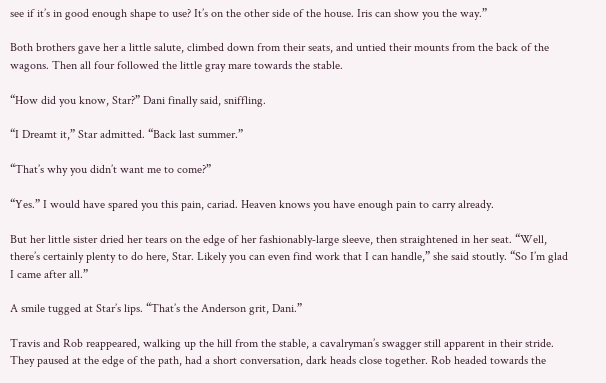see if it’s in good enough shape to use? It’s on the other side of the house. Iris can show you the way.”

Both brothers gave her a little salute, climbed down from their seats, and untied their mounts from the back of the wagons. Then all four followed the little gray mare towards the stable.

“How did you know, Star?” Dani finally said, sniffling.

“I Dreamt it,” Star admitted. “Back last summer.”

“That’s why you didn’t want me to come?”

“Yes.” I would have spared you this pain, cariad. Heaven knows you have enough pain to carry already.

But her little sister dried her tears on the edge of her fashionably‑large sleeve, then straightened in her seat. “Well, there’s certainly plenty to do here, Star. Likely you can even find work that I can handle,” she said stoutly. “So I’m glad I came after all.”

A smile tugged at Star’s lips. “That’s the Anderson grit, Dani.”

Travis and Rob reappeared, walking up the hill from the stable, a cavalryman’s swagger still apparent in their stride. They paused at the edge of the path, had a short conversation, dark heads close together. Rob headed towards the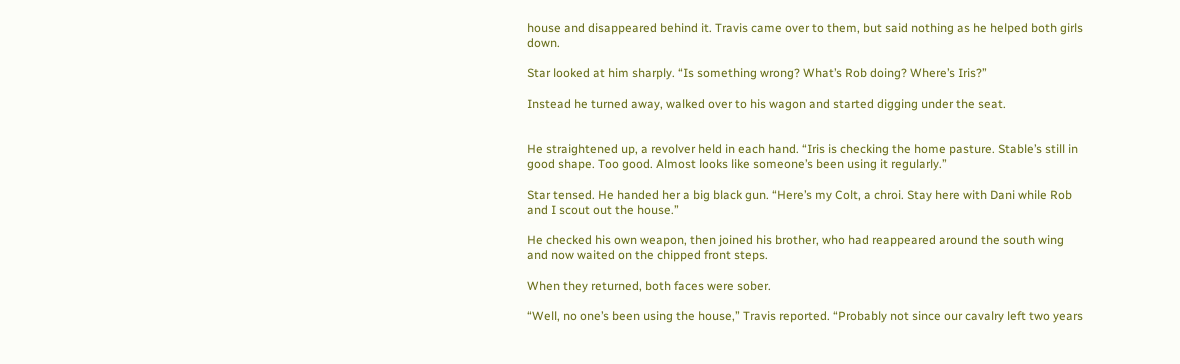house and disappeared behind it. Travis came over to them, but said nothing as he helped both girls down.

Star looked at him sharply. “Is something wrong? What’s Rob doing? Where’s Iris?”

Instead he turned away, walked over to his wagon and started digging under the seat.


He straightened up, a revolver held in each hand. “Iris is checking the home pasture. Stable’s still in good shape. Too good. Almost looks like someone’s been using it regularly.”

Star tensed. He handed her a big black gun. “Here’s my Colt, a chroi. Stay here with Dani while Rob and I scout out the house.”

He checked his own weapon, then joined his brother, who had reappeared around the south wing and now waited on the chipped front steps.

When they returned, both faces were sober.

“Well, no one’s been using the house,” Travis reported. “Probably not since our cavalry left two years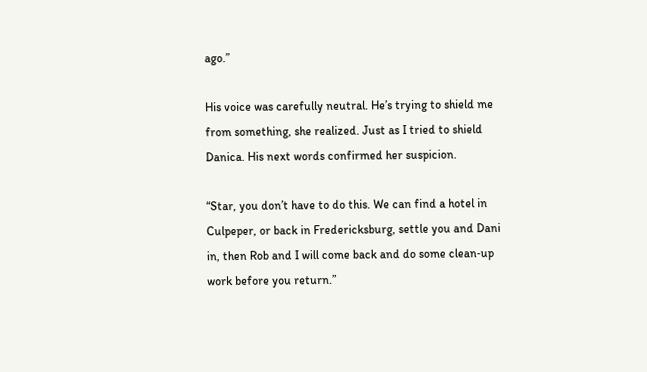ago.”

His voice was carefully neutral. He’s trying to shield me from something, she realized. Just as I tried to shield Danica. His next words confirmed her suspicion.

“Star, you don’t have to do this. We can find a hotel in Culpeper, or back in Fredericksburg, settle you and Dani in, then Rob and I will come back and do some clean‑up work before you return.”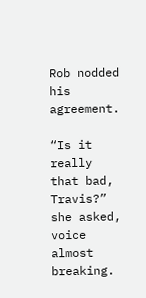Rob nodded his agreement.

“Is it really that bad, Travis?” she asked, voice almost breaking.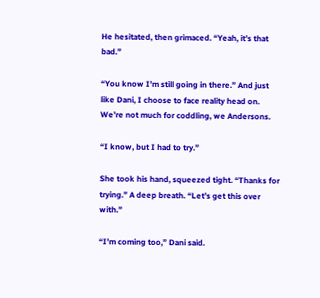He hesitated, then grimaced. “Yeah, it’s that bad.”

“You know I’m still going in there.” And just like Dani, I choose to face reality head on. We’re not much for coddling, we Andersons.

“I know, but I had to try.”

She took his hand, squeezed tight. “Thanks for trying.” A deep breath. “Let’s get this over with.”

“I’m coming too,” Dani said.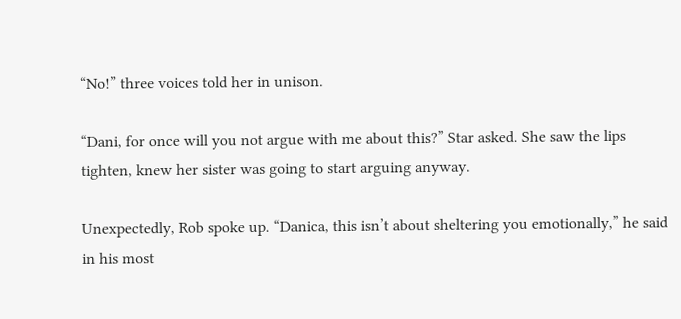“No!” three voices told her in unison.

“Dani, for once will you not argue with me about this?” Star asked. She saw the lips tighten, knew her sister was going to start arguing anyway.

Unexpectedly, Rob spoke up. “Danica, this isn’t about sheltering you emotionally,” he said in his most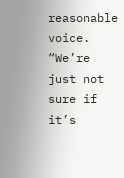reasonable voice. “We’re just not sure if it’s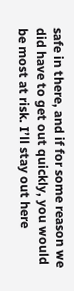safe in there, and if for some reason we did have to get out quickly, you would be most at risk. I’ll stay out here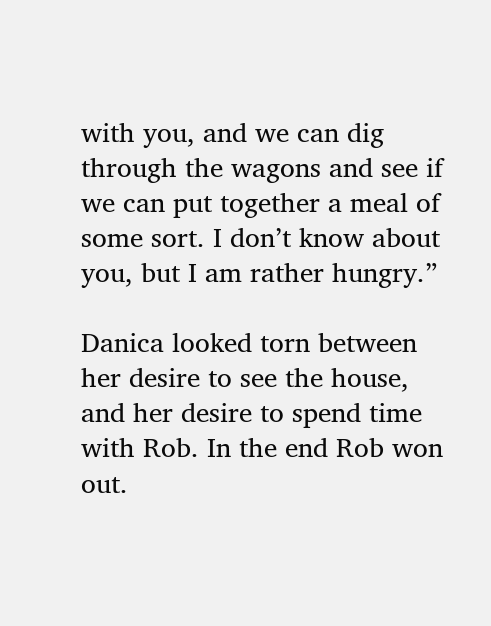with you, and we can dig through the wagons and see if we can put together a meal of some sort. I don’t know about you, but I am rather hungry.”

Danica looked torn between her desire to see the house, and her desire to spend time with Rob. In the end Rob won out.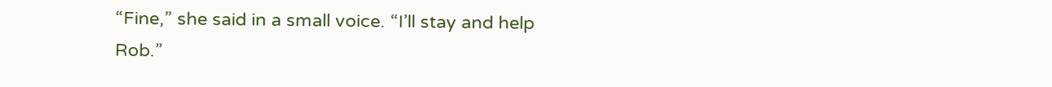“Fine,” she said in a small voice. “I’ll stay and help Rob.”